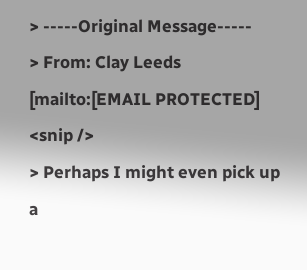> -----Original Message-----
> From: Clay Leeds [mailto:[EMAIL PROTECTED]
<snip />
> Perhaps I might even pick up a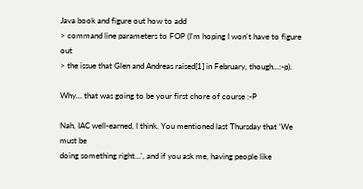Java book and figure out how to add
> command line parameters to FOP (I'm hoping I won't have to figure out
> the issue that Glen and Andreas raised[1] in February, though...:-p).

Why... that was going to be your first chore of course :-P

Nah, IAC well-earned, I think. You mentioned last Thursday that 'We must be
doing something right...', and if you ask me, having people like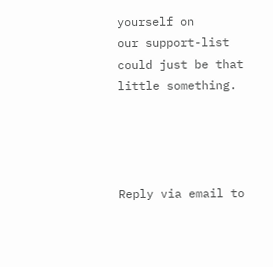yourself on
our support-list could just be that little something.




Reply via email to